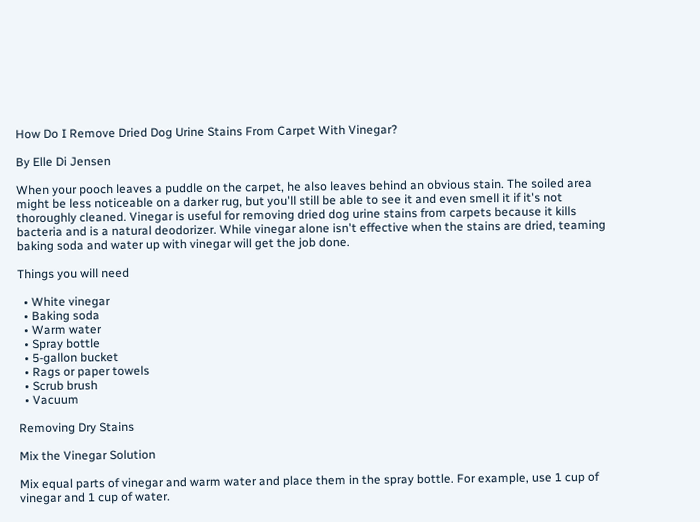How Do I Remove Dried Dog Urine Stains From Carpet With Vinegar?

By Elle Di Jensen

When your pooch leaves a puddle on the carpet, he also leaves behind an obvious stain. The soiled area might be less noticeable on a darker rug, but you'll still be able to see it and even smell it if it's not thoroughly cleaned. Vinegar is useful for removing dried dog urine stains from carpets because it kills bacteria and is a natural deodorizer. While vinegar alone isn't effective when the stains are dried, teaming baking soda and water up with vinegar will get the job done.

Things you will need

  • White vinegar
  • Baking soda
  • Warm water
  • Spray bottle
  • 5-gallon bucket
  • Rags or paper towels
  • Scrub brush
  • Vacuum

Removing Dry Stains

Mix the Vinegar Solution

Mix equal parts of vinegar and warm water and place them in the spray bottle. For example, use 1 cup of vinegar and 1 cup of water.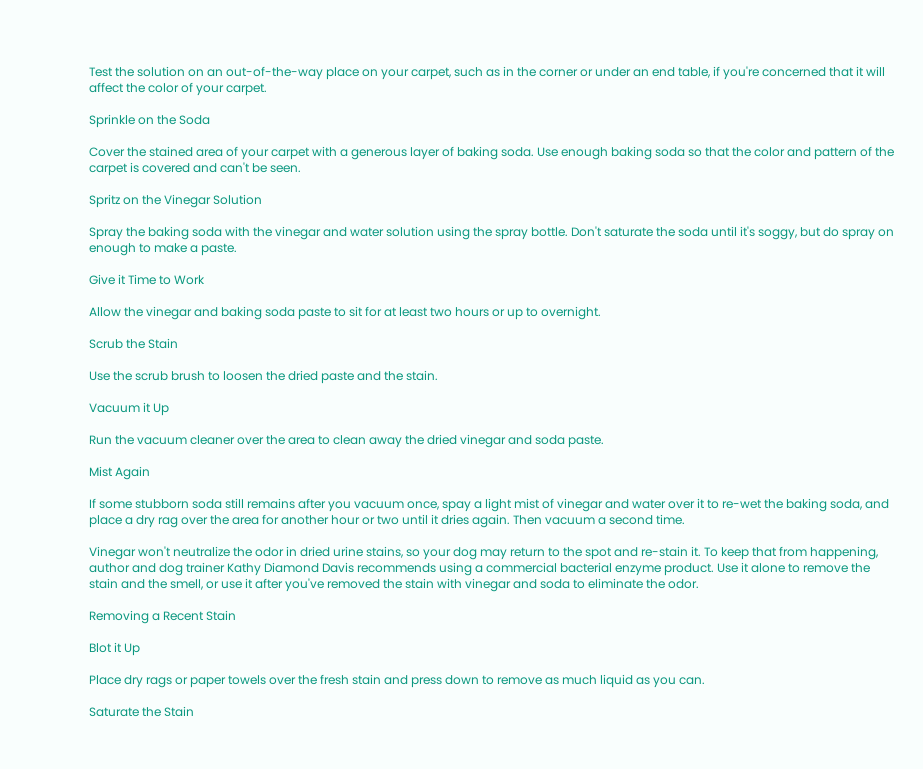Test the solution on an out-of-the-way place on your carpet, such as in the corner or under an end table, if you're concerned that it will affect the color of your carpet.

Sprinkle on the Soda

Cover the stained area of your carpet with a generous layer of baking soda. Use enough baking soda so that the color and pattern of the carpet is covered and can't be seen.

Spritz on the Vinegar Solution

Spray the baking soda with the vinegar and water solution using the spray bottle. Don't saturate the soda until it's soggy, but do spray on enough to make a paste.

Give it Time to Work

Allow the vinegar and baking soda paste to sit for at least two hours or up to overnight.

Scrub the Stain

Use the scrub brush to loosen the dried paste and the stain.

Vacuum it Up

Run the vacuum cleaner over the area to clean away the dried vinegar and soda paste.

Mist Again

If some stubborn soda still remains after you vacuum once, spay a light mist of vinegar and water over it to re-wet the baking soda, and place a dry rag over the area for another hour or two until it dries again. Then vacuum a second time.

Vinegar won't neutralize the odor in dried urine stains, so your dog may return to the spot and re-stain it. To keep that from happening, author and dog trainer Kathy Diamond Davis recommends using a commercial bacterial enzyme product. Use it alone to remove the stain and the smell, or use it after you've removed the stain with vinegar and soda to eliminate the odor.

Removing a Recent Stain

Blot it Up

Place dry rags or paper towels over the fresh stain and press down to remove as much liquid as you can.

Saturate the Stain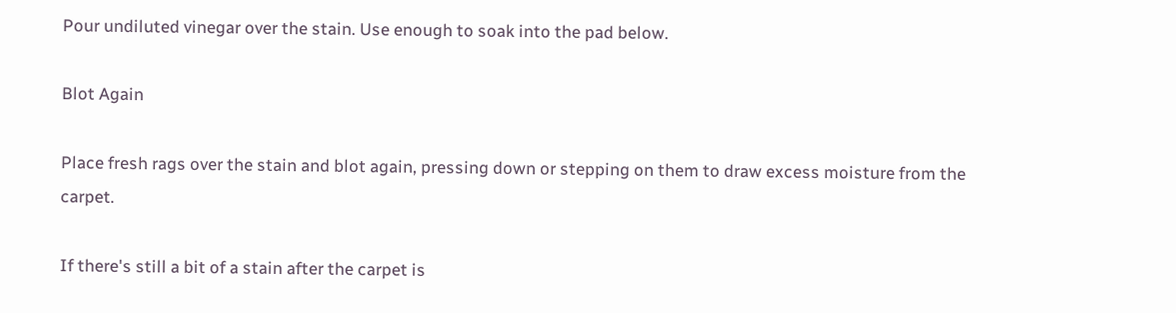Pour undiluted vinegar over the stain. Use enough to soak into the pad below.

Blot Again

Place fresh rags over the stain and blot again, pressing down or stepping on them to draw excess moisture from the carpet.

If there's still a bit of a stain after the carpet is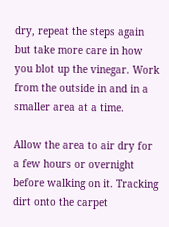dry, repeat the steps again but take more care in how you blot up the vinegar. Work from the outside in and in a smaller area at a time.

Allow the area to air dry for a few hours or overnight before walking on it. Tracking dirt onto the carpet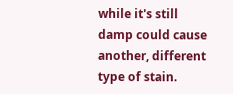while it's still damp could cause another, different type of stain.